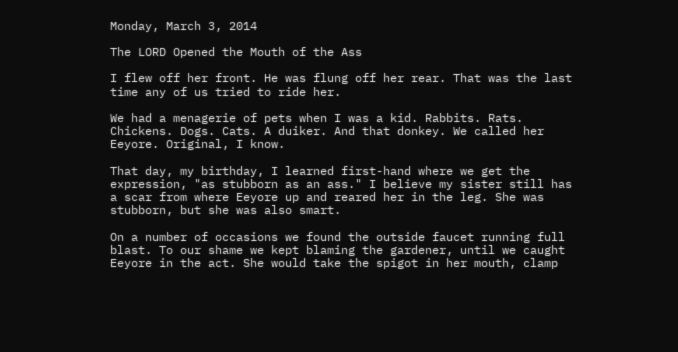Monday, March 3, 2014

The LORD Opened the Mouth of the Ass

I flew off her front. He was flung off her rear. That was the last time any of us tried to ride her.

We had a menagerie of pets when I was a kid. Rabbits. Rats. Chickens. Dogs. Cats. A duiker. And that donkey. We called her Eeyore. Original, I know.

That day, my birthday, I learned first-hand where we get the expression, "as stubborn as an ass." I believe my sister still has a scar from where Eeyore up and reared her in the leg. She was stubborn, but she was also smart.

On a number of occasions we found the outside faucet running full blast. To our shame we kept blaming the gardener, until we caught Eeyore in the act. She would take the spigot in her mouth, clamp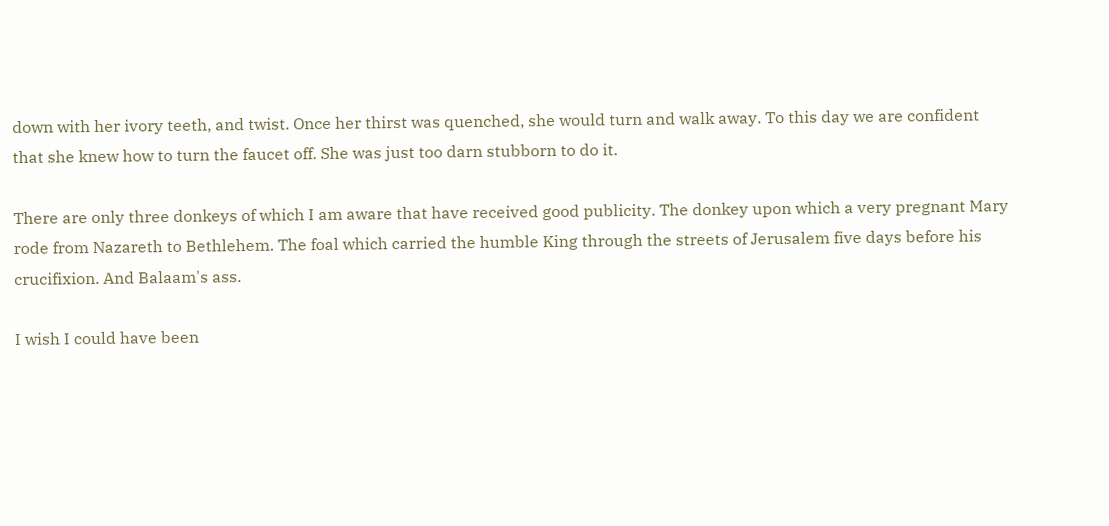down with her ivory teeth, and twist. Once her thirst was quenched, she would turn and walk away. To this day we are confident that she knew how to turn the faucet off. She was just too darn stubborn to do it.

There are only three donkeys of which I am aware that have received good publicity. The donkey upon which a very pregnant Mary rode from Nazareth to Bethlehem. The foal which carried the humble King through the streets of Jerusalem five days before his crucifixion. And Balaam's ass.

I wish I could have been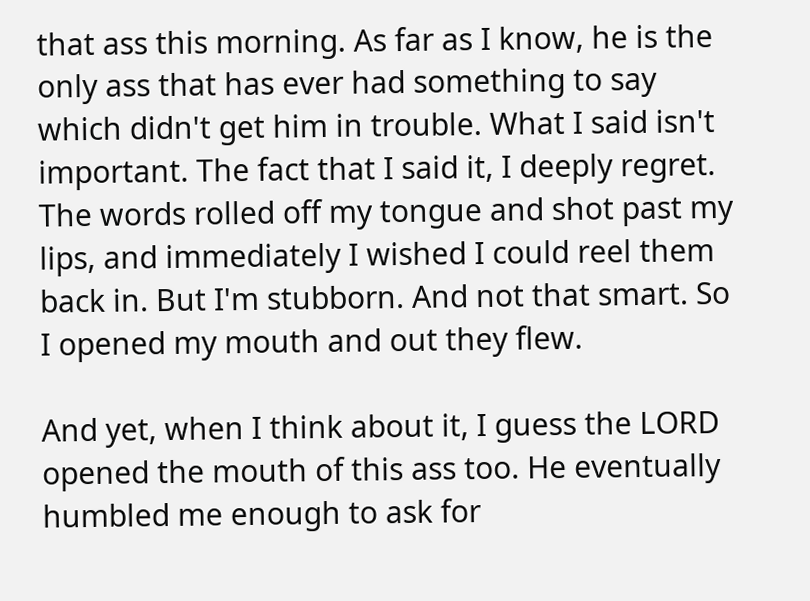that ass this morning. As far as I know, he is the only ass that has ever had something to say which didn't get him in trouble. What I said isn't important. The fact that I said it, I deeply regret. The words rolled off my tongue and shot past my lips, and immediately I wished I could reel them back in. But I'm stubborn. And not that smart. So I opened my mouth and out they flew.

And yet, when I think about it, I guess the LORD opened the mouth of this ass too. He eventually humbled me enough to ask for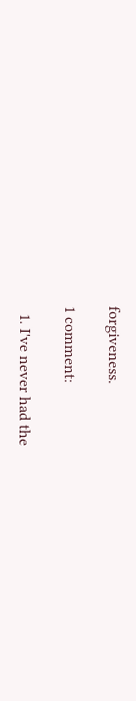forgiveness.

1 comment:

  1. I've never had the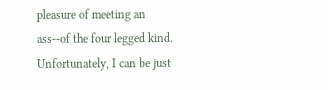pleasure of meeting an ass--of the four legged kind. Unfortunately, I can be just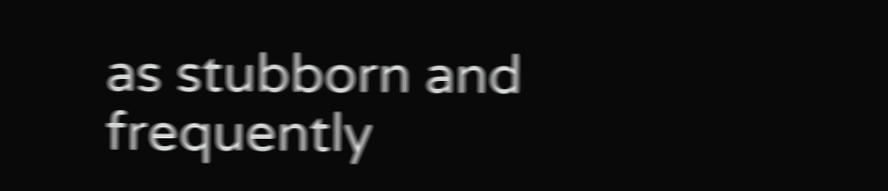as stubborn and frequently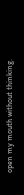open my mouth without thinking.